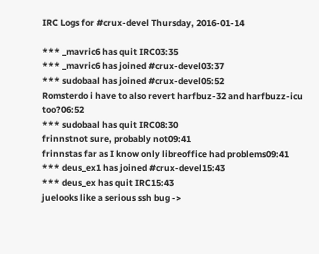IRC Logs for #crux-devel Thursday, 2016-01-14

*** _mavric6 has quit IRC03:35
*** _mavric6 has joined #crux-devel03:37
*** sudobaal has joined #crux-devel05:52
Romsterdo i have to also revert harfbuz-32 and harfbuzz-icu too?06:52
*** sudobaal has quit IRC08:30
frinnstnot sure, probably not09:41
frinnstas far as I know only libreoffice had problems09:41
*** deus_ex1 has joined #crux-devel15:43
*** deus_ex has quit IRC15:43
juelooks like a serious ssh bug ->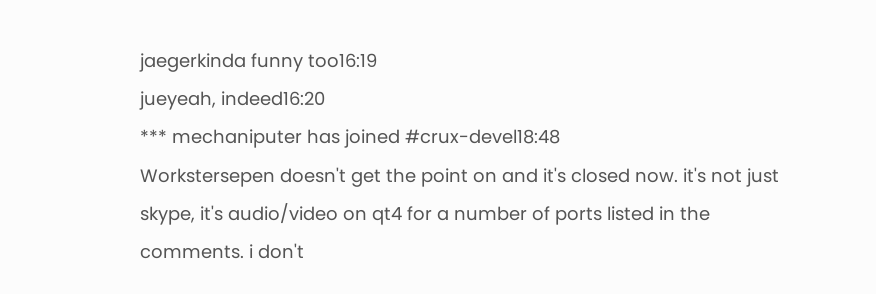jaegerkinda funny too16:19
jueyeah, indeed16:20
*** mechaniputer has joined #crux-devel18:48
Workstersepen doesn't get the point on and it's closed now. it's not just skype, it's audio/video on qt4 for a number of ports listed in the comments. i don't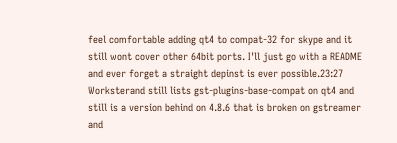feel comfortable adding qt4 to compat-32 for skype and it still wont cover other 64bit ports. I'll just go with a README and ever forget a straight depinst is ever possible.23:27
Worksterand still lists gst-plugins-base-compat on qt4 and still is a version behind on 4.8.6 that is broken on gstreamer and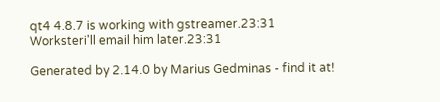qt4 4.8.7 is working with gstreamer.23:31
Worksteri'll email him later.23:31

Generated by 2.14.0 by Marius Gedminas - find it at!